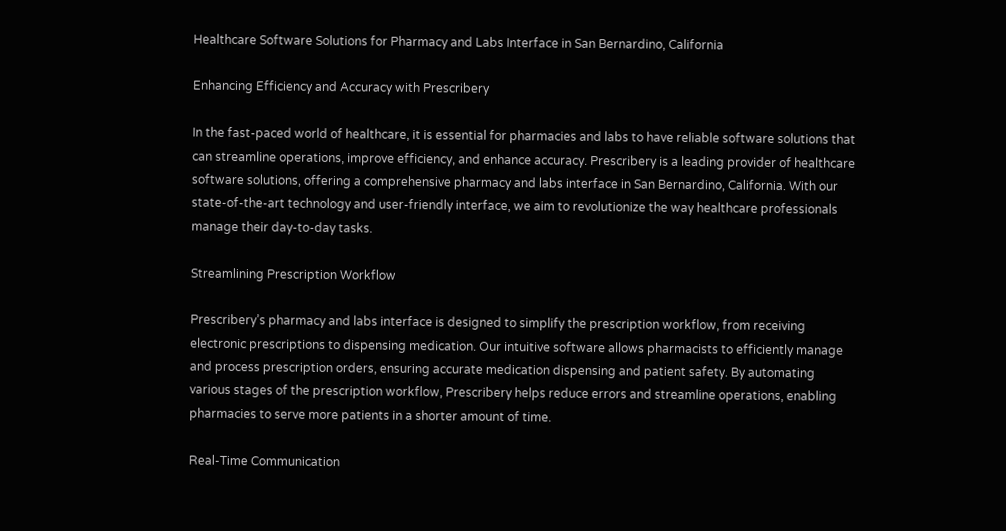Healthcare Software Solutions for Pharmacy and Labs Interface in San Bernardino, California

Enhancing Efficiency and Accuracy with Prescribery

In the fast-paced world of healthcare, it is essential for pharmacies and labs to have reliable software solutions that can streamline operations, improve efficiency, and enhance accuracy. Prescribery is a leading provider of healthcare software solutions, offering a comprehensive pharmacy and labs interface in San Bernardino, California. With our state-of-the-art technology and user-friendly interface, we aim to revolutionize the way healthcare professionals manage their day-to-day tasks.

Streamlining Prescription Workflow

Prescribery’s pharmacy and labs interface is designed to simplify the prescription workflow, from receiving electronic prescriptions to dispensing medication. Our intuitive software allows pharmacists to efficiently manage and process prescription orders, ensuring accurate medication dispensing and patient safety. By automating various stages of the prescription workflow, Prescribery helps reduce errors and streamline operations, enabling pharmacies to serve more patients in a shorter amount of time.

Real-Time Communication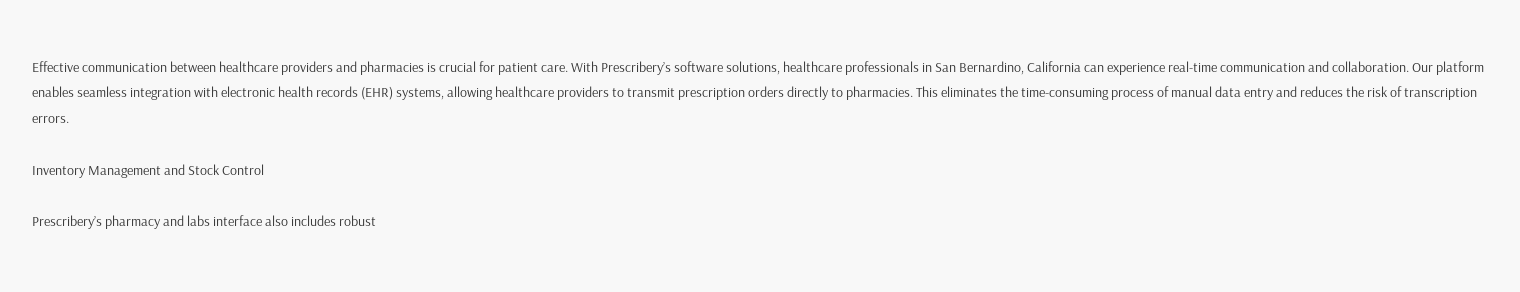Effective communication between healthcare providers and pharmacies is crucial for patient care. With Prescribery’s software solutions, healthcare professionals in San Bernardino, California can experience real-time communication and collaboration. Our platform enables seamless integration with electronic health records (EHR) systems, allowing healthcare providers to transmit prescription orders directly to pharmacies. This eliminates the time-consuming process of manual data entry and reduces the risk of transcription errors.

Inventory Management and Stock Control

Prescribery’s pharmacy and labs interface also includes robust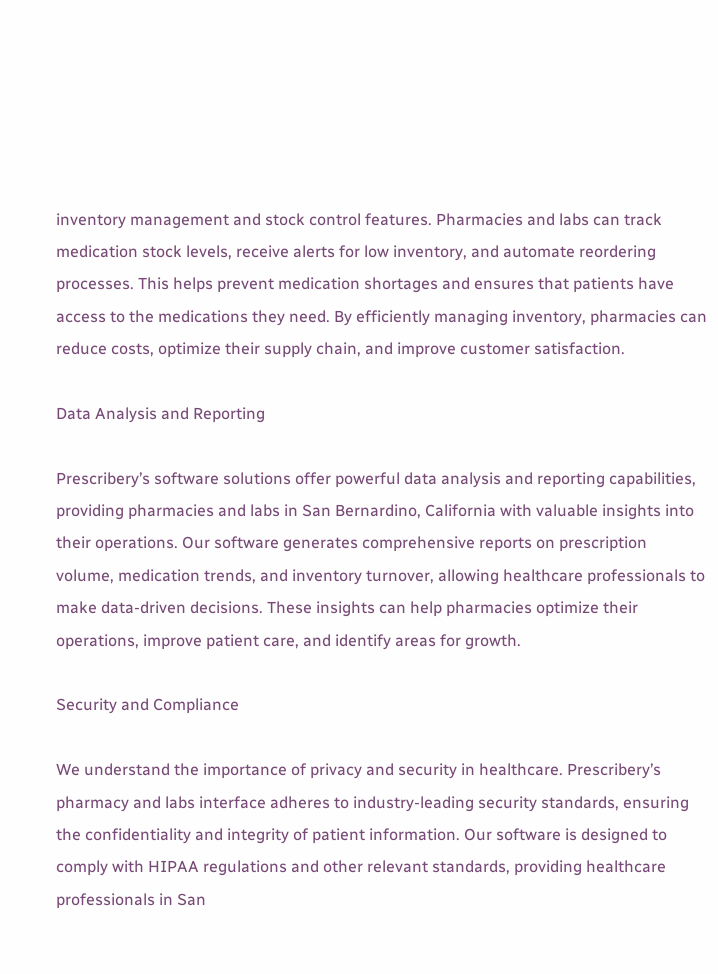inventory management and stock control features. Pharmacies and labs can track medication stock levels, receive alerts for low inventory, and automate reordering processes. This helps prevent medication shortages and ensures that patients have access to the medications they need. By efficiently managing inventory, pharmacies can reduce costs, optimize their supply chain, and improve customer satisfaction.

Data Analysis and Reporting

Prescribery’s software solutions offer powerful data analysis and reporting capabilities, providing pharmacies and labs in San Bernardino, California with valuable insights into their operations. Our software generates comprehensive reports on prescription volume, medication trends, and inventory turnover, allowing healthcare professionals to make data-driven decisions. These insights can help pharmacies optimize their operations, improve patient care, and identify areas for growth.

Security and Compliance

We understand the importance of privacy and security in healthcare. Prescribery’s pharmacy and labs interface adheres to industry-leading security standards, ensuring the confidentiality and integrity of patient information. Our software is designed to comply with HIPAA regulations and other relevant standards, providing healthcare professionals in San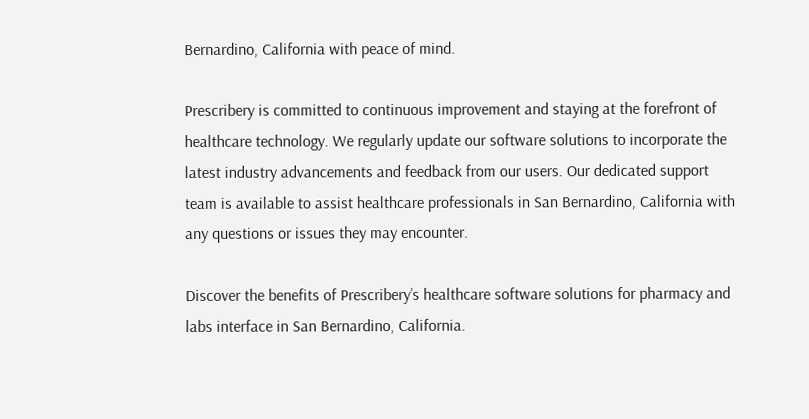Bernardino, California with peace of mind.

Prescribery is committed to continuous improvement and staying at the forefront of healthcare technology. We regularly update our software solutions to incorporate the latest industry advancements and feedback from our users. Our dedicated support team is available to assist healthcare professionals in San Bernardino, California with any questions or issues they may encounter.

Discover the benefits of Prescribery’s healthcare software solutions for pharmacy and labs interface in San Bernardino, California.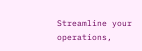Streamline your operations,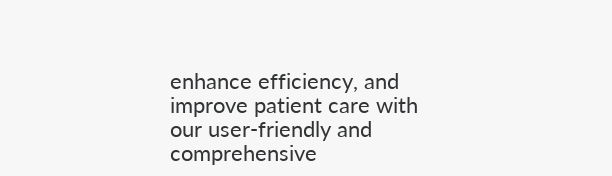enhance efficiency, and improve patient care with our user-friendly and comprehensive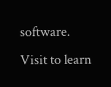software. Visit to learn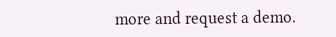more and request a demo.